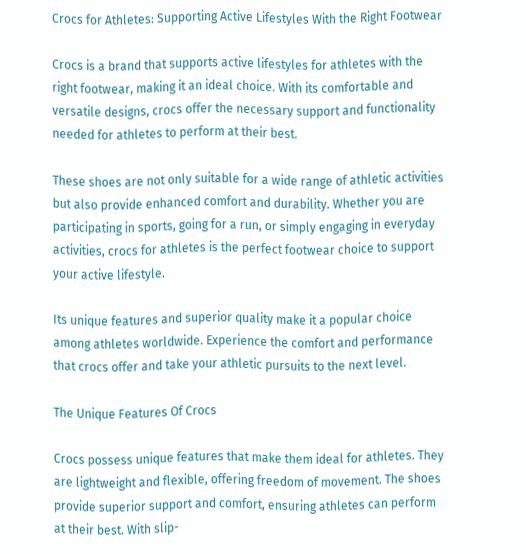Crocs for Athletes: Supporting Active Lifestyles With the Right Footwear

Crocs is a brand that supports active lifestyles for athletes with the right footwear, making it an ideal choice. With its comfortable and versatile designs, crocs offer the necessary support and functionality needed for athletes to perform at their best.

These shoes are not only suitable for a wide range of athletic activities but also provide enhanced comfort and durability. Whether you are participating in sports, going for a run, or simply engaging in everyday activities, crocs for athletes is the perfect footwear choice to support your active lifestyle.

Its unique features and superior quality make it a popular choice among athletes worldwide. Experience the comfort and performance that crocs offer and take your athletic pursuits to the next level.

The Unique Features Of Crocs

Crocs possess unique features that make them ideal for athletes. They are lightweight and flexible, offering freedom of movement. The shoes provide superior support and comfort, ensuring athletes can perform at their best. With slip-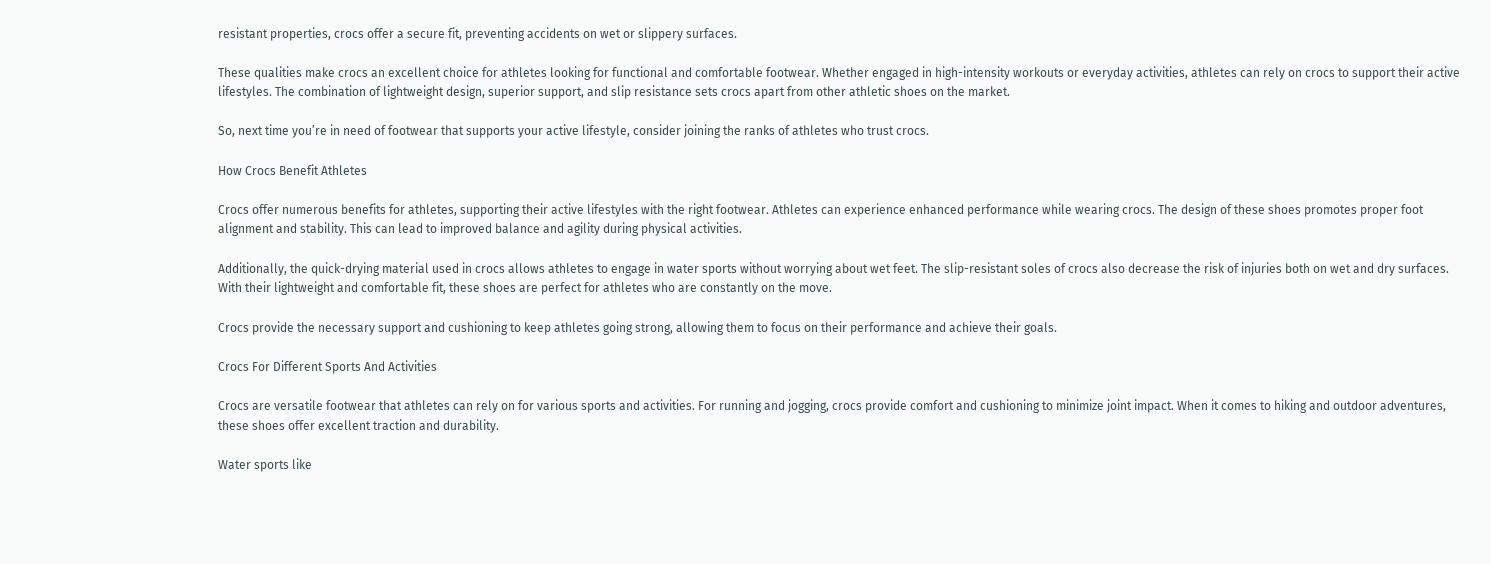resistant properties, crocs offer a secure fit, preventing accidents on wet or slippery surfaces.

These qualities make crocs an excellent choice for athletes looking for functional and comfortable footwear. Whether engaged in high-intensity workouts or everyday activities, athletes can rely on crocs to support their active lifestyles. The combination of lightweight design, superior support, and slip resistance sets crocs apart from other athletic shoes on the market.

So, next time you’re in need of footwear that supports your active lifestyle, consider joining the ranks of athletes who trust crocs.

How Crocs Benefit Athletes

Crocs offer numerous benefits for athletes, supporting their active lifestyles with the right footwear. Athletes can experience enhanced performance while wearing crocs. The design of these shoes promotes proper foot alignment and stability. This can lead to improved balance and agility during physical activities.

Additionally, the quick-drying material used in crocs allows athletes to engage in water sports without worrying about wet feet. The slip-resistant soles of crocs also decrease the risk of injuries both on wet and dry surfaces. With their lightweight and comfortable fit, these shoes are perfect for athletes who are constantly on the move.

Crocs provide the necessary support and cushioning to keep athletes going strong, allowing them to focus on their performance and achieve their goals.

Crocs For Different Sports And Activities

Crocs are versatile footwear that athletes can rely on for various sports and activities. For running and jogging, crocs provide comfort and cushioning to minimize joint impact. When it comes to hiking and outdoor adventures, these shoes offer excellent traction and durability.

Water sports like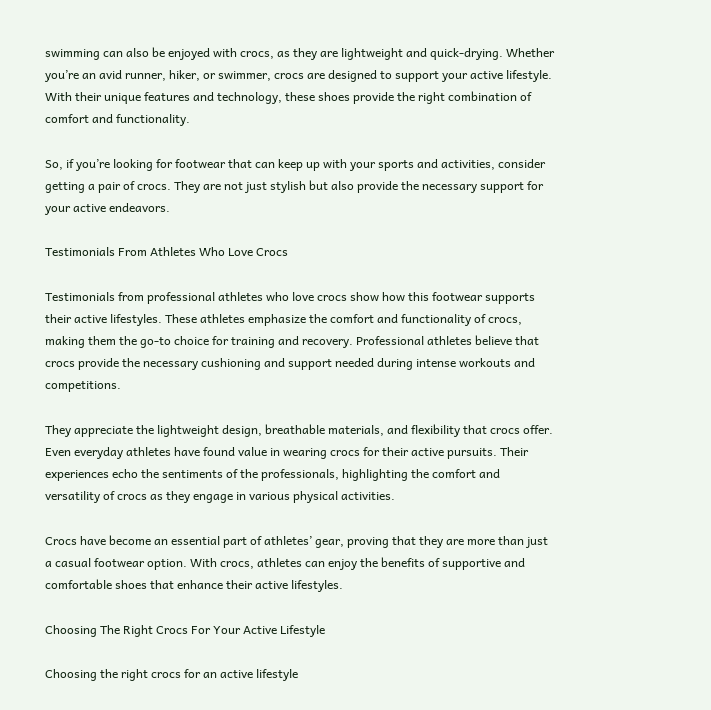swimming can also be enjoyed with crocs, as they are lightweight and quick-drying. Whether you’re an avid runner, hiker, or swimmer, crocs are designed to support your active lifestyle. With their unique features and technology, these shoes provide the right combination of comfort and functionality.

So, if you’re looking for footwear that can keep up with your sports and activities, consider getting a pair of crocs. They are not just stylish but also provide the necessary support for your active endeavors.

Testimonials From Athletes Who Love Crocs

Testimonials from professional athletes who love crocs show how this footwear supports their active lifestyles. These athletes emphasize the comfort and functionality of crocs, making them the go-to choice for training and recovery. Professional athletes believe that crocs provide the necessary cushioning and support needed during intense workouts and competitions.

They appreciate the lightweight design, breathable materials, and flexibility that crocs offer. Even everyday athletes have found value in wearing crocs for their active pursuits. Their experiences echo the sentiments of the professionals, highlighting the comfort and versatility of crocs as they engage in various physical activities.

Crocs have become an essential part of athletes’ gear, proving that they are more than just a casual footwear option. With crocs, athletes can enjoy the benefits of supportive and comfortable shoes that enhance their active lifestyles.

Choosing The Right Crocs For Your Active Lifestyle

Choosing the right crocs for an active lifestyle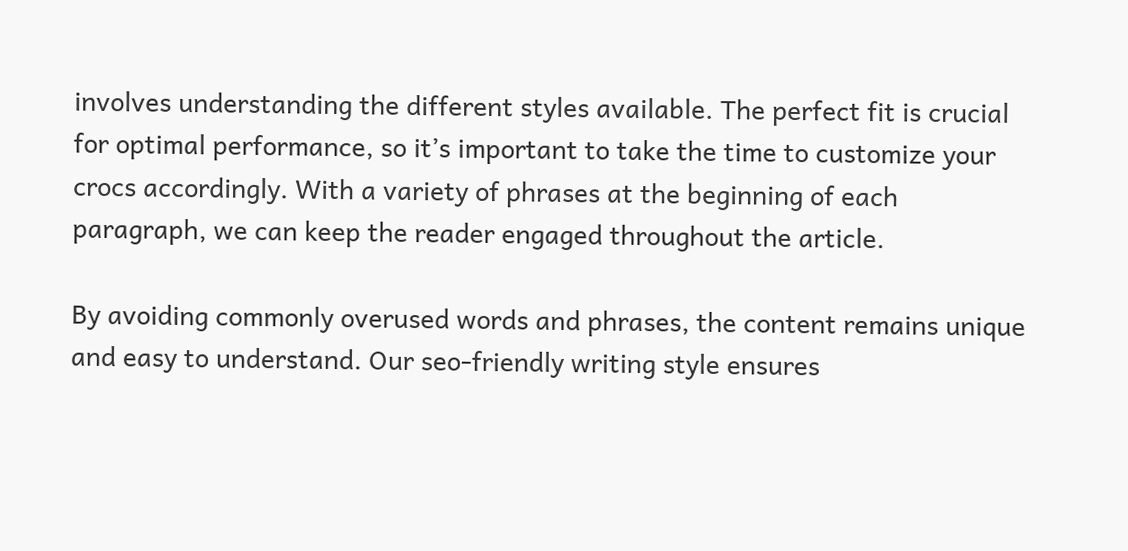involves understanding the different styles available. The perfect fit is crucial for optimal performance, so it’s important to take the time to customize your crocs accordingly. With a variety of phrases at the beginning of each paragraph, we can keep the reader engaged throughout the article.

By avoiding commonly overused words and phrases, the content remains unique and easy to understand. Our seo-friendly writing style ensures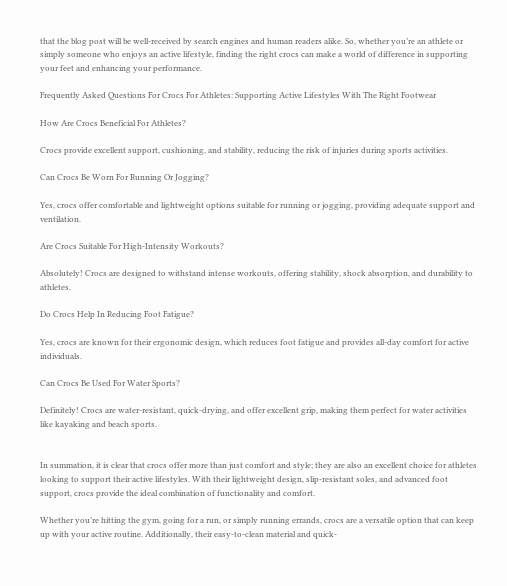that the blog post will be well-received by search engines and human readers alike. So, whether you’re an athlete or simply someone who enjoys an active lifestyle, finding the right crocs can make a world of difference in supporting your feet and enhancing your performance.

Frequently Asked Questions For Crocs For Athletes: Supporting Active Lifestyles With The Right Footwear

How Are Crocs Beneficial For Athletes?

Crocs provide excellent support, cushioning, and stability, reducing the risk of injuries during sports activities.

Can Crocs Be Worn For Running Or Jogging?

Yes, crocs offer comfortable and lightweight options suitable for running or jogging, providing adequate support and ventilation.

Are Crocs Suitable For High-Intensity Workouts?

Absolutely! Crocs are designed to withstand intense workouts, offering stability, shock absorption, and durability to athletes.

Do Crocs Help In Reducing Foot Fatigue?

Yes, crocs are known for their ergonomic design, which reduces foot fatigue and provides all-day comfort for active individuals.

Can Crocs Be Used For Water Sports?

Definitely! Crocs are water-resistant, quick-drying, and offer excellent grip, making them perfect for water activities like kayaking and beach sports.


In summation, it is clear that crocs offer more than just comfort and style; they are also an excellent choice for athletes looking to support their active lifestyles. With their lightweight design, slip-resistant soles, and advanced foot support, crocs provide the ideal combination of functionality and comfort.

Whether you’re hitting the gym, going for a run, or simply running errands, crocs are a versatile option that can keep up with your active routine. Additionally, their easy-to-clean material and quick-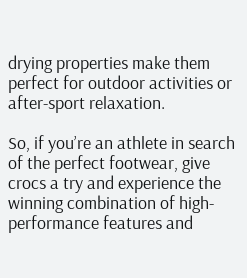drying properties make them perfect for outdoor activities or after-sport relaxation.

So, if you’re an athlete in search of the perfect footwear, give crocs a try and experience the winning combination of high-performance features and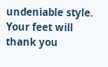undeniable style. Your feet will thank you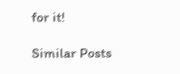for it!

Similar Posts